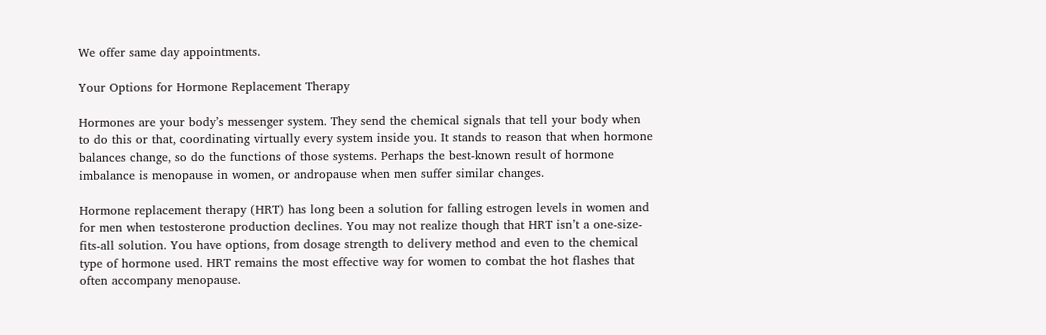We offer same day appointments.

Your Options for Hormone Replacement Therapy

Hormones are your body’s messenger system. They send the chemical signals that tell your body when to do this or that, coordinating virtually every system inside you. It stands to reason that when hormone balances change, so do the functions of those systems. Perhaps the best-known result of hormone imbalance is menopause in women, or andropause when men suffer similar changes.

Hormone replacement therapy (HRT) has long been a solution for falling estrogen levels in women and for men when testosterone production declines. You may not realize though that HRT isn’t a one-size-fits-all solution. You have options, from dosage strength to delivery method and even to the chemical type of hormone used. HRT remains the most effective way for women to combat the hot flashes that often accompany menopause.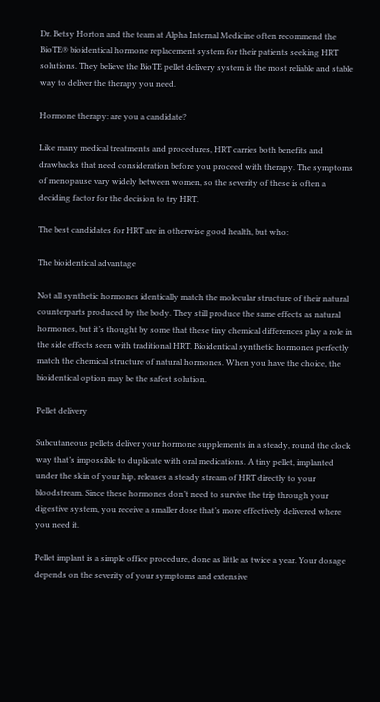Dr. Betsy Horton and the team at Alpha Internal Medicine often recommend the BioTE® bioidentical hormone replacement system for their patients seeking HRT solutions. They believe the BioTE pellet delivery system is the most reliable and stable way to deliver the therapy you need.

Hormone therapy: are you a candidate?

Like many medical treatments and procedures, HRT carries both benefits and drawbacks that need consideration before you proceed with therapy. The symptoms of menopause vary widely between women, so the severity of these is often a deciding factor for the decision to try HRT.

The best candidates for HRT are in otherwise good health, but who:

The bioidentical advantage

Not all synthetic hormones identically match the molecular structure of their natural counterparts produced by the body. They still produce the same effects as natural hormones, but it’s thought by some that these tiny chemical differences play a role in the side effects seen with traditional HRT. Bioidentical synthetic hormones perfectly match the chemical structure of natural hormones. When you have the choice, the bioidentical option may be the safest solution.

Pellet delivery

Subcutaneous pellets deliver your hormone supplements in a steady, round the clock way that’s impossible to duplicate with oral medications. A tiny pellet, implanted under the skin of your hip, releases a steady stream of HRT directly to your bloodstream. Since these hormones don’t need to survive the trip through your digestive system, you receive a smaller dose that’s more effectively delivered where you need it.

Pellet implant is a simple office procedure, done as little as twice a year. Your dosage depends on the severity of your symptoms and extensive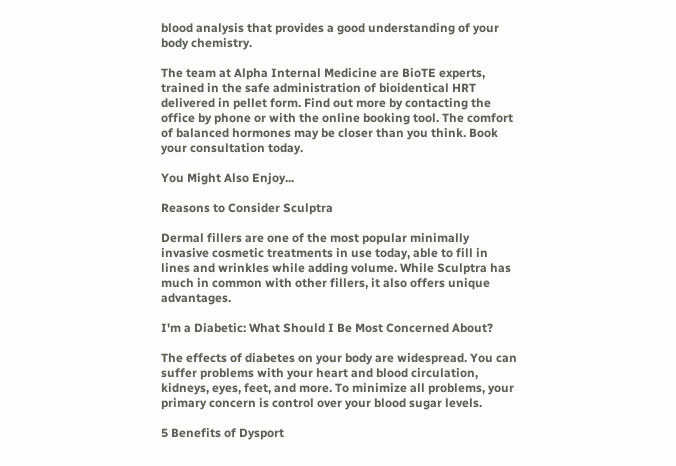blood analysis that provides a good understanding of your body chemistry.

The team at Alpha Internal Medicine are BioTE experts, trained in the safe administration of bioidentical HRT delivered in pellet form. Find out more by contacting the office by phone or with the online booking tool. The comfort of balanced hormones may be closer than you think. Book your consultation today.

You Might Also Enjoy...

Reasons to Consider Sculptra

Dermal fillers are one of the most popular minimally invasive cosmetic treatments in use today, able to fill in lines and wrinkles while adding volume. While Sculptra has much in common with other fillers, it also offers unique advantages.

I'm a Diabetic: What Should I Be Most Concerned About?

The effects of diabetes on your body are widespread. You can suffer problems with your heart and blood circulation, kidneys, eyes, feet, and more. To minimize all problems, your primary concern is control over your blood sugar levels.

5 Benefits of Dysport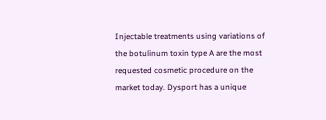Injectable treatments using variations of the botulinum toxin type A are the most requested cosmetic procedure on the market today. Dysport has a unique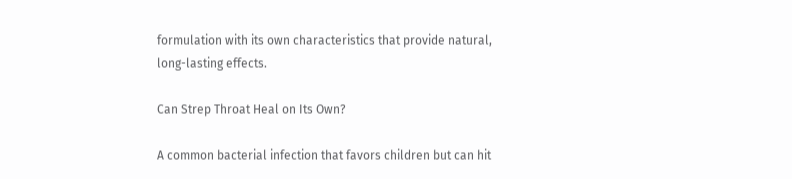formulation with its own characteristics that provide natural, long-lasting effects.

Can Strep Throat Heal on Its Own?

A common bacterial infection that favors children but can hit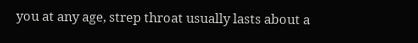you at any age, strep throat usually lasts about a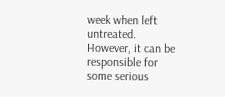week when left untreated. However, it can be responsible for some serious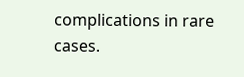complications in rare cases.